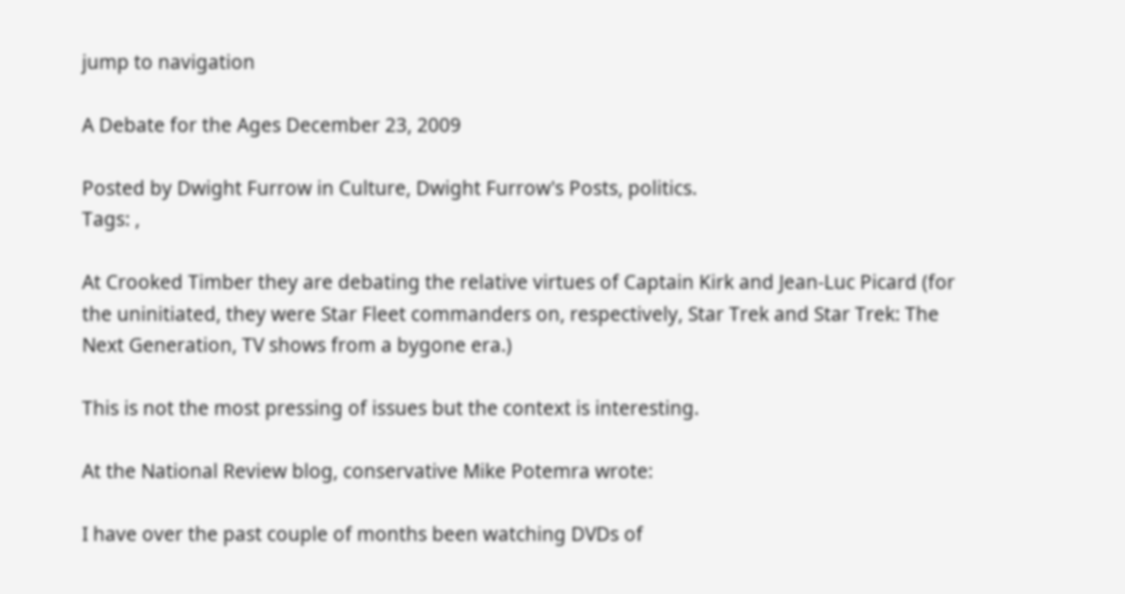jump to navigation

A Debate for the Ages December 23, 2009

Posted by Dwight Furrow in Culture, Dwight Furrow's Posts, politics.
Tags: ,

At Crooked Timber they are debating the relative virtues of Captain Kirk and Jean-Luc Picard (for the uninitiated, they were Star Fleet commanders on, respectively, Star Trek and Star Trek: The Next Generation, TV shows from a bygone era.)

This is not the most pressing of issues but the context is interesting.

At the National Review blog, conservative Mike Potemra wrote:

I have over the past couple of months been watching DVDs of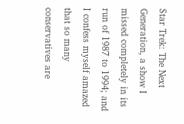Star Trek: The Next Generation, a show I missed completely in its run of 1987 to 1994; and I confess myself amazed that so many conservatives are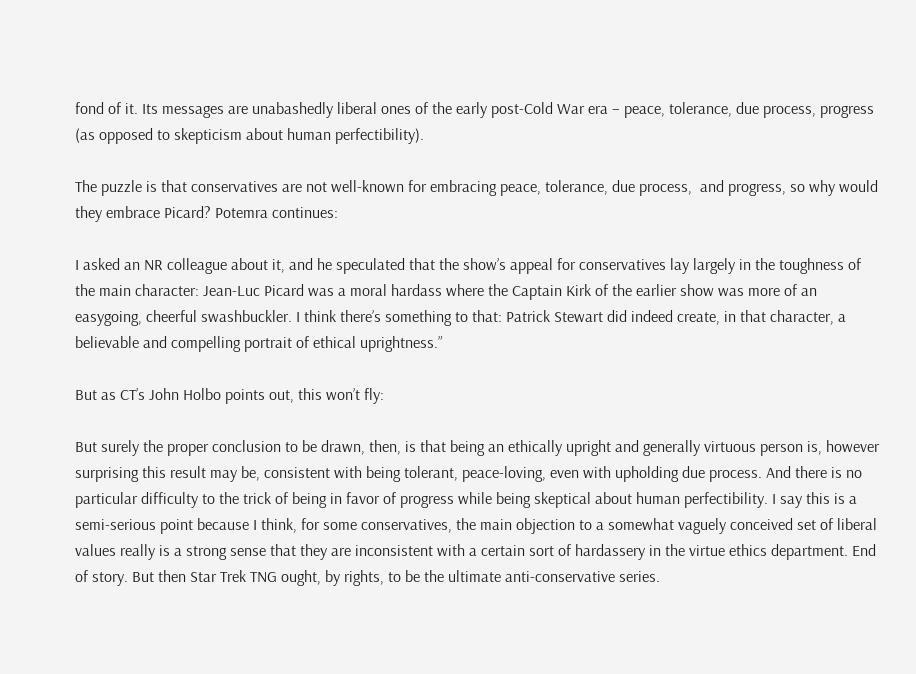fond of it. Its messages are unabashedly liberal ones of the early post-Cold War era – peace, tolerance, due process, progress (as opposed to skepticism about human perfectibility).

The puzzle is that conservatives are not well-known for embracing peace, tolerance, due process,  and progress, so why would they embrace Picard? Potemra continues:

I asked an NR colleague about it, and he speculated that the show’s appeal for conservatives lay largely in the toughness of the main character: Jean-Luc Picard was a moral hardass where the Captain Kirk of the earlier show was more of an easygoing, cheerful swashbuckler. I think there’s something to that: Patrick Stewart did indeed create, in that character, a believable and compelling portrait of ethical uprightness.”

But as CT’s John Holbo points out, this won’t fly:

But surely the proper conclusion to be drawn, then, is that being an ethically upright and generally virtuous person is, however surprising this result may be, consistent with being tolerant, peace-loving, even with upholding due process. And there is no particular difficulty to the trick of being in favor of progress while being skeptical about human perfectibility. I say this is a semi-serious point because I think, for some conservatives, the main objection to a somewhat vaguely conceived set of liberal values really is a strong sense that they are inconsistent with a certain sort of hardassery in the virtue ethics department. End of story. But then Star Trek TNG ought, by rights, to be the ultimate anti-conservative series.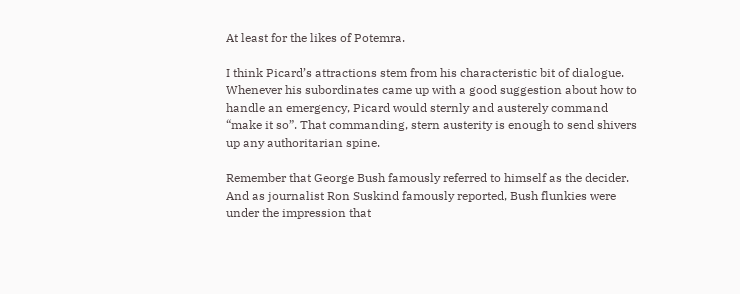At least for the likes of Potemra.

I think Picard’s attractions stem from his characteristic bit of dialogue. Whenever his subordinates came up with a good suggestion about how to handle an emergency, Picard would sternly and austerely command “make it so”. That commanding, stern austerity is enough to send shivers up any authoritarian spine.

Remember that George Bush famously referred to himself as the decider. And as journalist Ron Suskind famously reported, Bush flunkies were under the impression that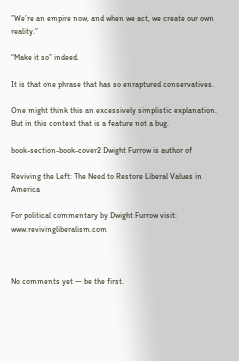”We’re an empire now, and when we act, we create our own reality.”

“Make it so” indeed.

It is that one phrase that has so enraptured conservatives.

One might think this an excessively simplistic explanation. But in this context that is a feature not a bug.

book-section-book-cover2 Dwight Furrow is author of

Reviving the Left: The Need to Restore Liberal Values in America

For political commentary by Dwight Furrow visit: www.revivingliberalism.com



No comments yet — be the first.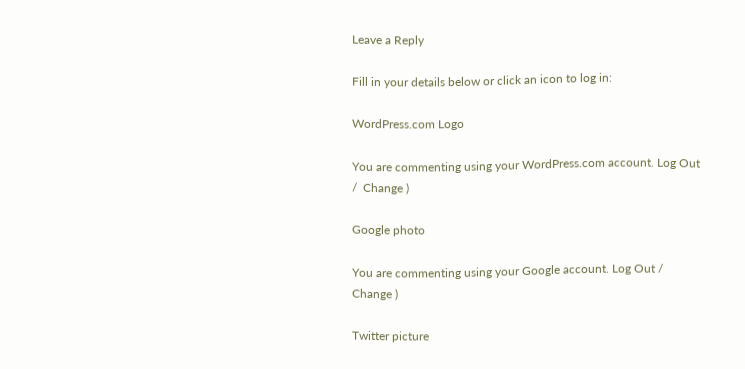Leave a Reply

Fill in your details below or click an icon to log in:

WordPress.com Logo

You are commenting using your WordPress.com account. Log Out /  Change )

Google photo

You are commenting using your Google account. Log Out /  Change )

Twitter picture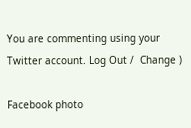You are commenting using your Twitter account. Log Out /  Change )

Facebook photo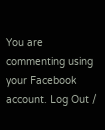You are commenting using your Facebook account. Log Out /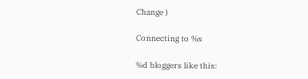Change )

Connecting to %s

%d bloggers like this: